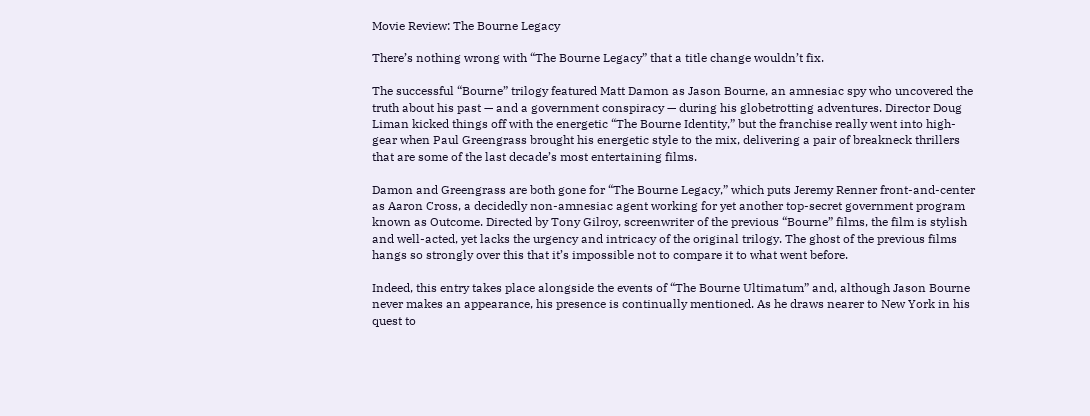Movie Review: The Bourne Legacy

There’s nothing wrong with “The Bourne Legacy” that a title change wouldn’t fix.

The successful “Bourne” trilogy featured Matt Damon as Jason Bourne, an amnesiac spy who uncovered the truth about his past — and a government conspiracy — during his globetrotting adventures. Director Doug Liman kicked things off with the energetic “The Bourne Identity,” but the franchise really went into high-gear when Paul Greengrass brought his energetic style to the mix, delivering a pair of breakneck thrillers that are some of the last decade’s most entertaining films.

Damon and Greengrass are both gone for “The Bourne Legacy,” which puts Jeremy Renner front-and-center as Aaron Cross, a decidedly non-amnesiac agent working for yet another top-secret government program known as Outcome. Directed by Tony Gilroy, screenwriter of the previous “Bourne” films, the film is stylish and well-acted, yet lacks the urgency and intricacy of the original trilogy. The ghost of the previous films hangs so strongly over this that it’s impossible not to compare it to what went before.

Indeed, this entry takes place alongside the events of “The Bourne Ultimatum” and, although Jason Bourne never makes an appearance, his presence is continually mentioned. As he draws nearer to New York in his quest to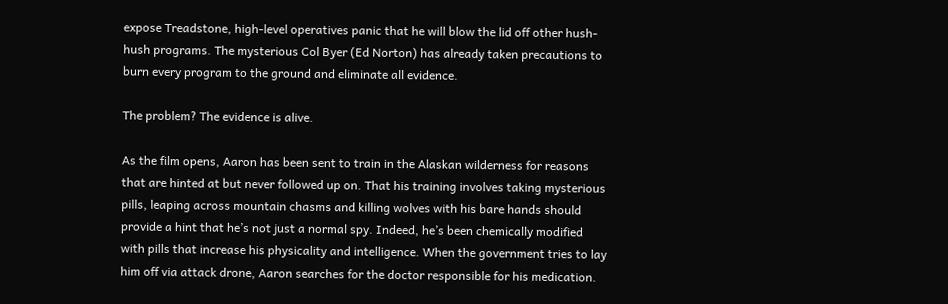expose Treadstone, high-level operatives panic that he will blow the lid off other hush-hush programs. The mysterious Col Byer (Ed Norton) has already taken precautions to burn every program to the ground and eliminate all evidence.

The problem? The evidence is alive.

As the film opens, Aaron has been sent to train in the Alaskan wilderness for reasons that are hinted at but never followed up on. That his training involves taking mysterious pills, leaping across mountain chasms and killing wolves with his bare hands should provide a hint that he’s not just a normal spy. Indeed, he’s been chemically modified with pills that increase his physicality and intelligence. When the government tries to lay him off via attack drone, Aaron searches for the doctor responsible for his medication.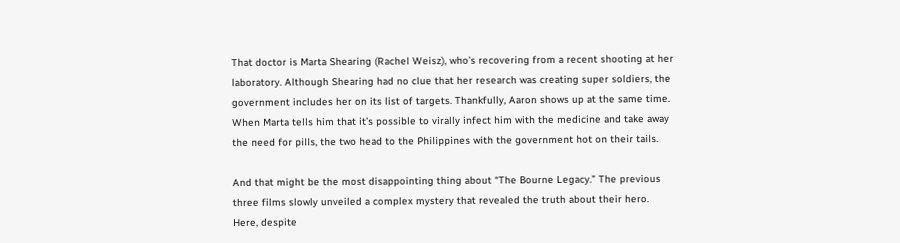That doctor is Marta Shearing (Rachel Weisz), who’s recovering from a recent shooting at her laboratory. Although Shearing had no clue that her research was creating super soldiers, the government includes her on its list of targets. Thankfully, Aaron shows up at the same time. When Marta tells him that it’s possible to virally infect him with the medicine and take away the need for pills, the two head to the Philippines with the government hot on their tails.

And that might be the most disappointing thing about “The Bourne Legacy.” The previous three films slowly unveiled a complex mystery that revealed the truth about their hero. Here, despite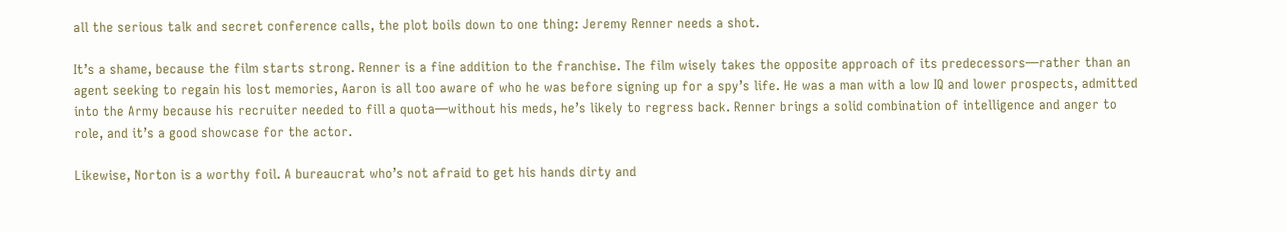all the serious talk and secret conference calls, the plot boils down to one thing: Jeremy Renner needs a shot.

It’s a shame, because the film starts strong. Renner is a fine addition to the franchise. The film wisely takes the opposite approach of its predecessors—rather than an agent seeking to regain his lost memories, Aaron is all too aware of who he was before signing up for a spy’s life. He was a man with a low IQ and lower prospects, admitted into the Army because his recruiter needed to fill a quota—without his meds, he’s likely to regress back. Renner brings a solid combination of intelligence and anger to role, and it’s a good showcase for the actor.

Likewise, Norton is a worthy foil. A bureaucrat who’s not afraid to get his hands dirty and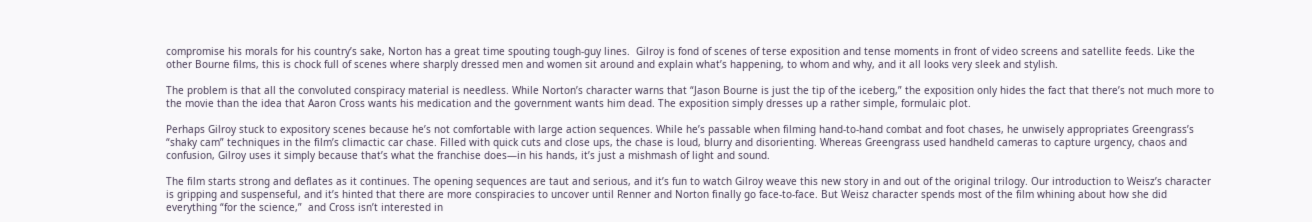compromise his morals for his country’s sake, Norton has a great time spouting tough-guy lines.  Gilroy is fond of scenes of terse exposition and tense moments in front of video screens and satellite feeds. Like the other Bourne films, this is chock full of scenes where sharply dressed men and women sit around and explain what’s happening, to whom and why, and it all looks very sleek and stylish.

The problem is that all the convoluted conspiracy material is needless. While Norton’s character warns that “Jason Bourne is just the tip of the iceberg,” the exposition only hides the fact that there’s not much more to the movie than the idea that Aaron Cross wants his medication and the government wants him dead. The exposition simply dresses up a rather simple, formulaic plot.

Perhaps Gilroy stuck to expository scenes because he’s not comfortable with large action sequences. While he’s passable when filming hand-to-hand combat and foot chases, he unwisely appropriates Greengrass’s “shaky cam” techniques in the film’s climactic car chase. Filled with quick cuts and close ups, the chase is loud, blurry and disorienting. Whereas Greengrass used handheld cameras to capture urgency, chaos and confusion, Gilroy uses it simply because that’s what the franchise does—in his hands, it’s just a mishmash of light and sound.

The film starts strong and deflates as it continues. The opening sequences are taut and serious, and it’s fun to watch Gilroy weave this new story in and out of the original trilogy. Our introduction to Weisz’s character is gripping and suspenseful, and it’s hinted that there are more conspiracies to uncover until Renner and Norton finally go face-to-face. But Weisz character spends most of the film whining about how she did everything “for the science,”  and Cross isn’t interested in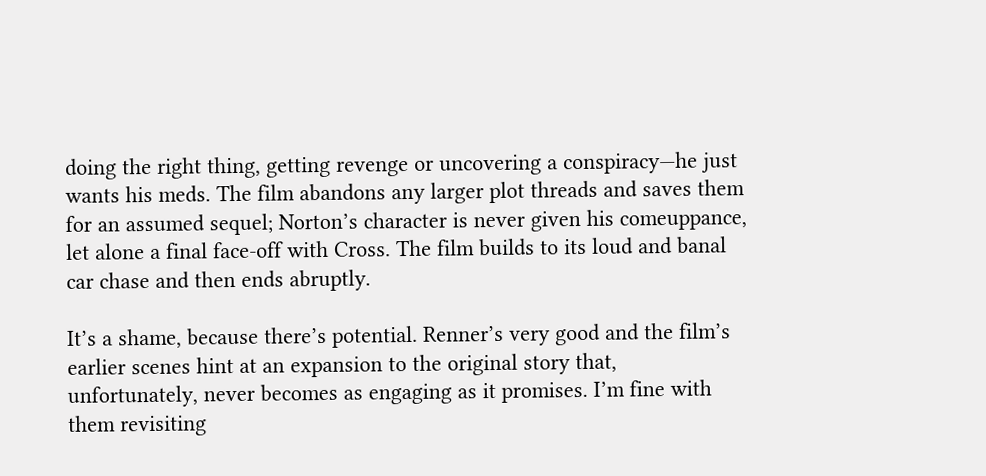doing the right thing, getting revenge or uncovering a conspiracy—he just wants his meds. The film abandons any larger plot threads and saves them for an assumed sequel; Norton’s character is never given his comeuppance, let alone a final face-off with Cross. The film builds to its loud and banal car chase and then ends abruptly.

It’s a shame, because there’s potential. Renner’s very good and the film’s earlier scenes hint at an expansion to the original story that, unfortunately, never becomes as engaging as it promises. I’m fine with them revisiting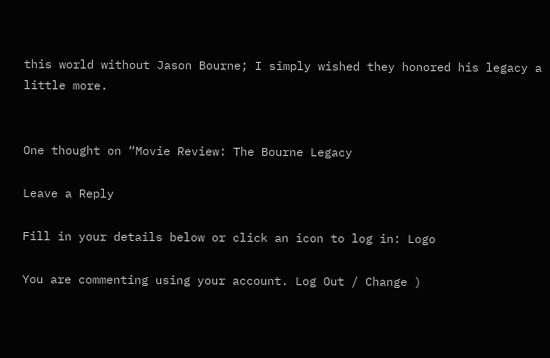this world without Jason Bourne; I simply wished they honored his legacy a little more.


One thought on “Movie Review: The Bourne Legacy

Leave a Reply

Fill in your details below or click an icon to log in: Logo

You are commenting using your account. Log Out / Change )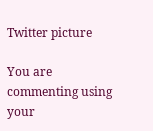Twitter picture

You are commenting using your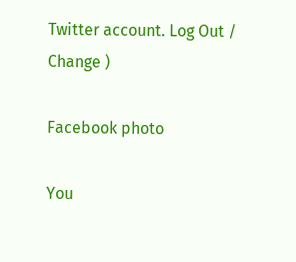Twitter account. Log Out / Change )

Facebook photo

You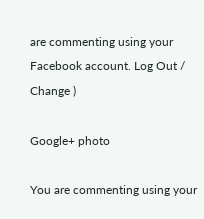are commenting using your Facebook account. Log Out / Change )

Google+ photo

You are commenting using your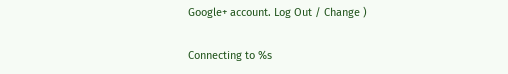Google+ account. Log Out / Change )

Connecting to %s